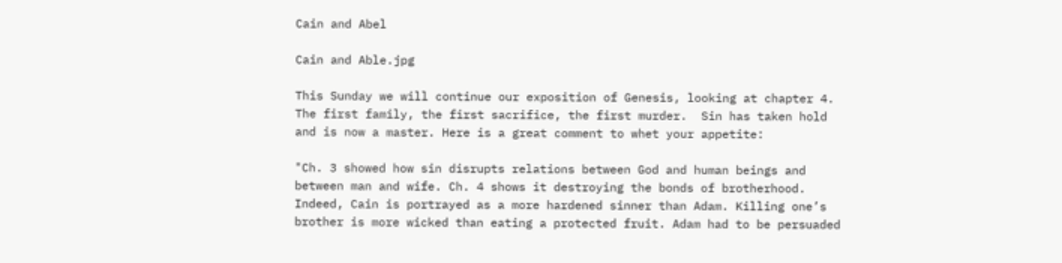Cain and Abel

Cain and Able.jpg

This Sunday we will continue our exposition of Genesis, looking at chapter 4. The first family, the first sacrifice, the first murder.  Sin has taken hold and is now a master. Here is a great comment to whet your appetite:

"Ch. 3 showed how sin disrupts relations between God and human beings and between man and wife. Ch. 4 shows it destroying the bonds of brotherhood. Indeed, Cain is portrayed as a more hardened sinner than Adam. Killing one’s brother is more wicked than eating a protected fruit. Adam had to be persuaded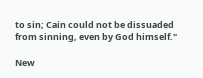to sin; Cain could not be dissuaded from sinning, even by God himself."

New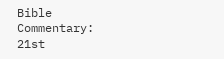Bible Commentary: 21st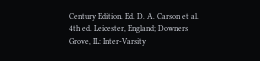Century Edition. Ed. D. A. Carson et al. 4th ed. Leicester, England; Downers Grove, IL: Inter-Varsity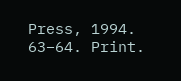Press, 1994. 63–64. Print.